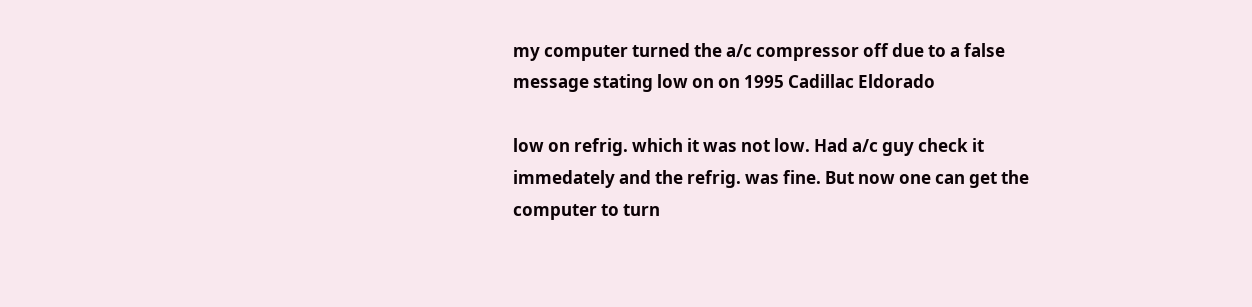my computer turned the a/c compressor off due to a false message stating low on on 1995 Cadillac Eldorado

low on refrig. which it was not low. Had a/c guy check it immedately and the refrig. was fine. But now one can get the computer to turn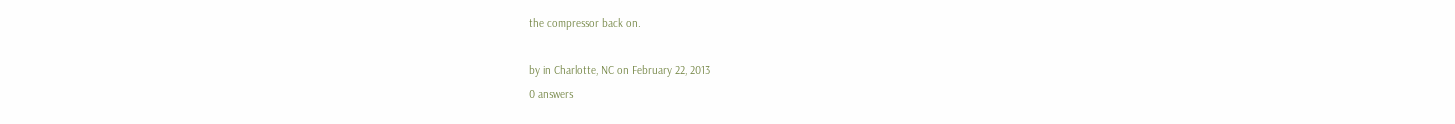the compressor back on.

by in Charlotte, NC on February 22, 2013
0 answers